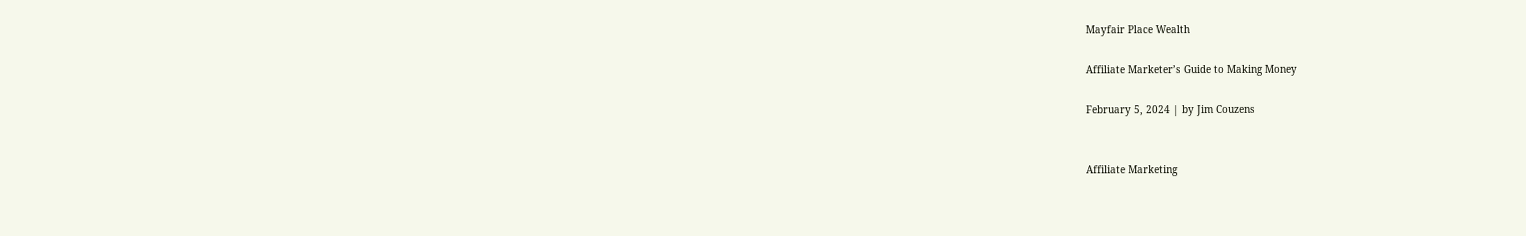Mayfair Place Wealth

Affiliate Marketer’s Guide to Making Money

February 5, 2024 | by Jim Couzens


Affiliate Marketing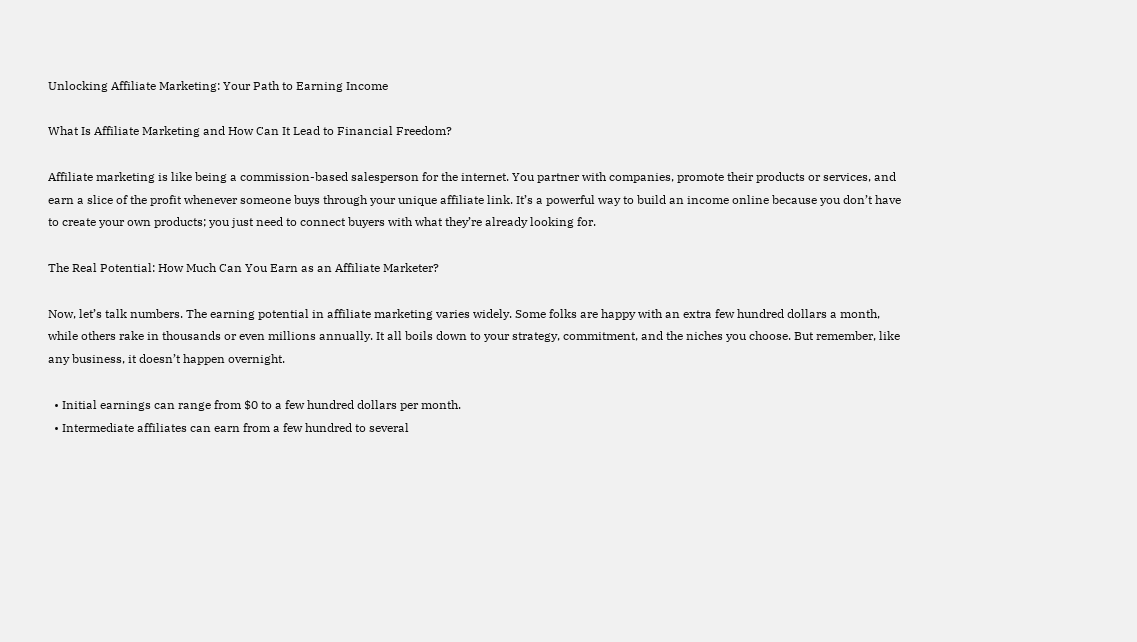Unlocking Affiliate Marketing: Your Path to Earning Income

What Is Affiliate Marketing and How Can It Lead to Financial Freedom?

Affiliate marketing is like being a commission-based salesperson for the internet. You partner with companies, promote their products or services, and earn a slice of the profit whenever someone buys through your unique affiliate link. It’s a powerful way to build an income online because you don’t have to create your own products; you just need to connect buyers with what they’re already looking for.

The Real Potential: How Much Can You Earn as an Affiliate Marketer?

Now, let’s talk numbers. The earning potential in affiliate marketing varies widely. Some folks are happy with an extra few hundred dollars a month, while others rake in thousands or even millions annually. It all boils down to your strategy, commitment, and the niches you choose. But remember, like any business, it doesn’t happen overnight.

  • Initial earnings can range from $0 to a few hundred dollars per month.
  • Intermediate affiliates can earn from a few hundred to several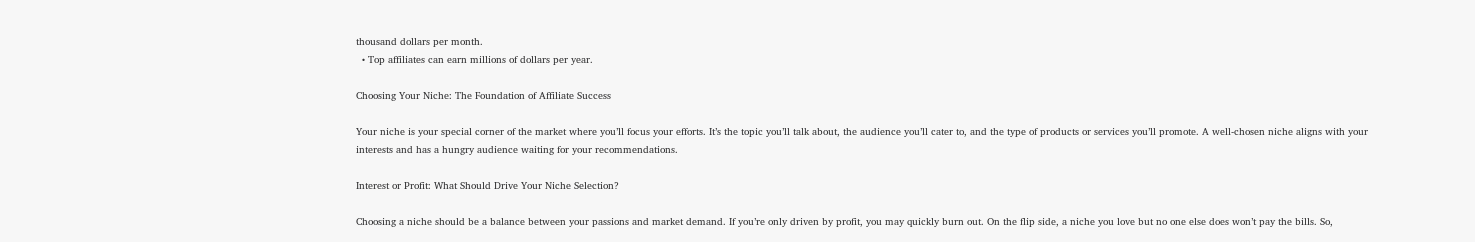thousand dollars per month.
  • Top affiliates can earn millions of dollars per year.

Choosing Your Niche: The Foundation of Affiliate Success

Your niche is your special corner of the market where you’ll focus your efforts. It’s the topic you’ll talk about, the audience you’ll cater to, and the type of products or services you’ll promote. A well-chosen niche aligns with your interests and has a hungry audience waiting for your recommendations.

Interest or Profit: What Should Drive Your Niche Selection?

Choosing a niche should be a balance between your passions and market demand. If you’re only driven by profit, you may quickly burn out. On the flip side, a niche you love but no one else does won’t pay the bills. So,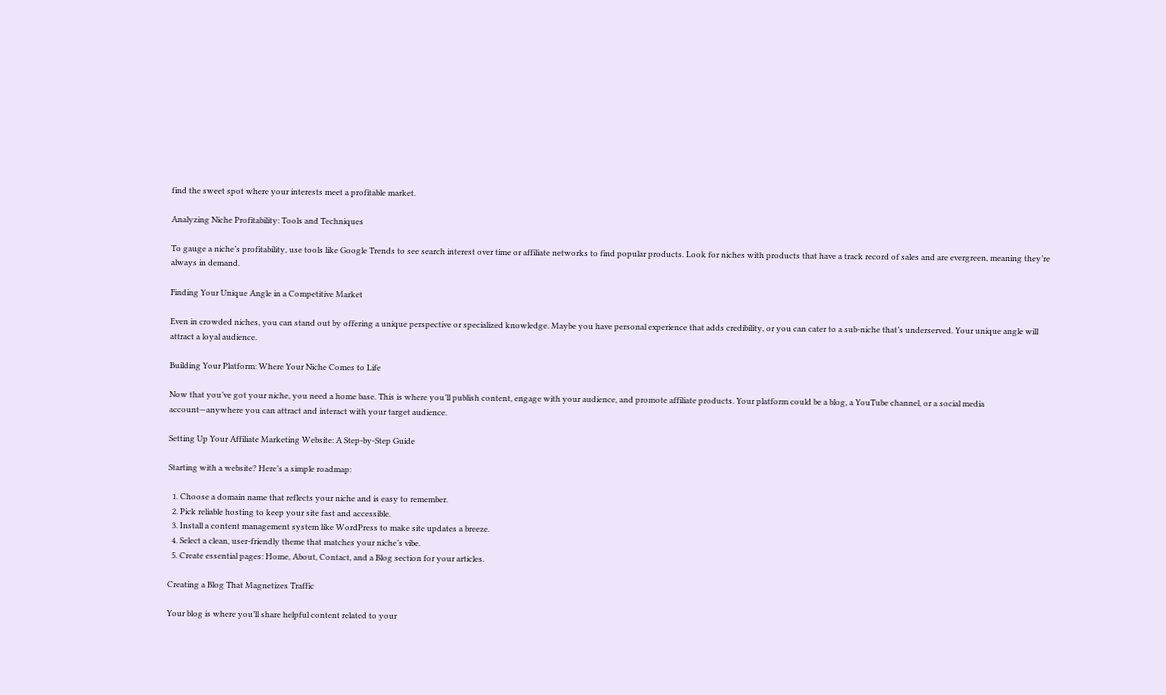find the sweet spot where your interests meet a profitable market.

Analyzing Niche Profitability: Tools and Techniques

To gauge a niche’s profitability, use tools like Google Trends to see search interest over time or affiliate networks to find popular products. Look for niches with products that have a track record of sales and are evergreen, meaning they’re always in demand.

Finding Your Unique Angle in a Competitive Market

Even in crowded niches, you can stand out by offering a unique perspective or specialized knowledge. Maybe you have personal experience that adds credibility, or you can cater to a sub-niche that’s underserved. Your unique angle will attract a loyal audience.

Building Your Platform: Where Your Niche Comes to Life

Now that you’ve got your niche, you need a home base. This is where you’ll publish content, engage with your audience, and promote affiliate products. Your platform could be a blog, a YouTube channel, or a social media account—anywhere you can attract and interact with your target audience.

Setting Up Your Affiliate Marketing Website: A Step-by-Step Guide

Starting with a website? Here’s a simple roadmap:

  1. Choose a domain name that reflects your niche and is easy to remember.
  2. Pick reliable hosting to keep your site fast and accessible.
  3. Install a content management system like WordPress to make site updates a breeze.
  4. Select a clean, user-friendly theme that matches your niche’s vibe.
  5. Create essential pages: Home, About, Contact, and a Blog section for your articles.

Creating a Blog That Magnetizes Traffic

Your blog is where you’ll share helpful content related to your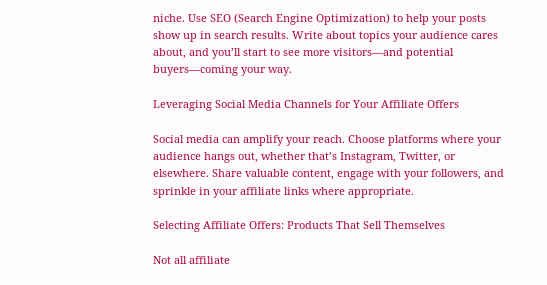niche. Use SEO (Search Engine Optimization) to help your posts show up in search results. Write about topics your audience cares about, and you’ll start to see more visitors—and potential buyers—coming your way.

Leveraging Social Media Channels for Your Affiliate Offers

Social media can amplify your reach. Choose platforms where your audience hangs out, whether that’s Instagram, Twitter, or elsewhere. Share valuable content, engage with your followers, and sprinkle in your affiliate links where appropriate.

Selecting Affiliate Offers: Products That Sell Themselves

Not all affiliate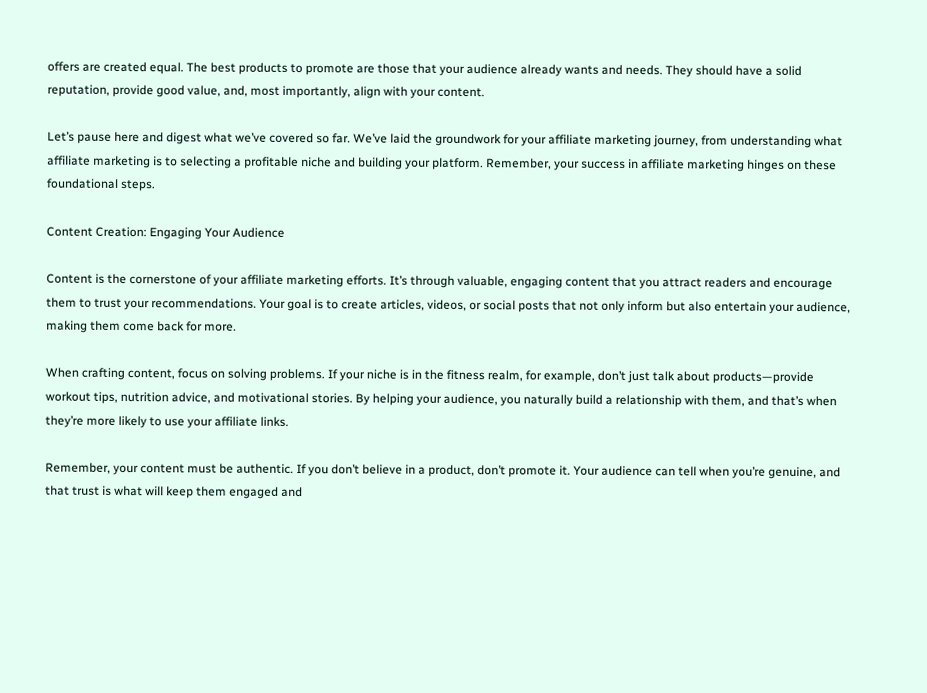offers are created equal. The best products to promote are those that your audience already wants and needs. They should have a solid reputation, provide good value, and, most importantly, align with your content.

Let’s pause here and digest what we’ve covered so far. We’ve laid the groundwork for your affiliate marketing journey, from understanding what affiliate marketing is to selecting a profitable niche and building your platform. Remember, your success in affiliate marketing hinges on these foundational steps.

Content Creation: Engaging Your Audience

Content is the cornerstone of your affiliate marketing efforts. It’s through valuable, engaging content that you attract readers and encourage them to trust your recommendations. Your goal is to create articles, videos, or social posts that not only inform but also entertain your audience, making them come back for more.

When crafting content, focus on solving problems. If your niche is in the fitness realm, for example, don’t just talk about products—provide workout tips, nutrition advice, and motivational stories. By helping your audience, you naturally build a relationship with them, and that’s when they’re more likely to use your affiliate links.

Remember, your content must be authentic. If you don’t believe in a product, don’t promote it. Your audience can tell when you’re genuine, and that trust is what will keep them engaged and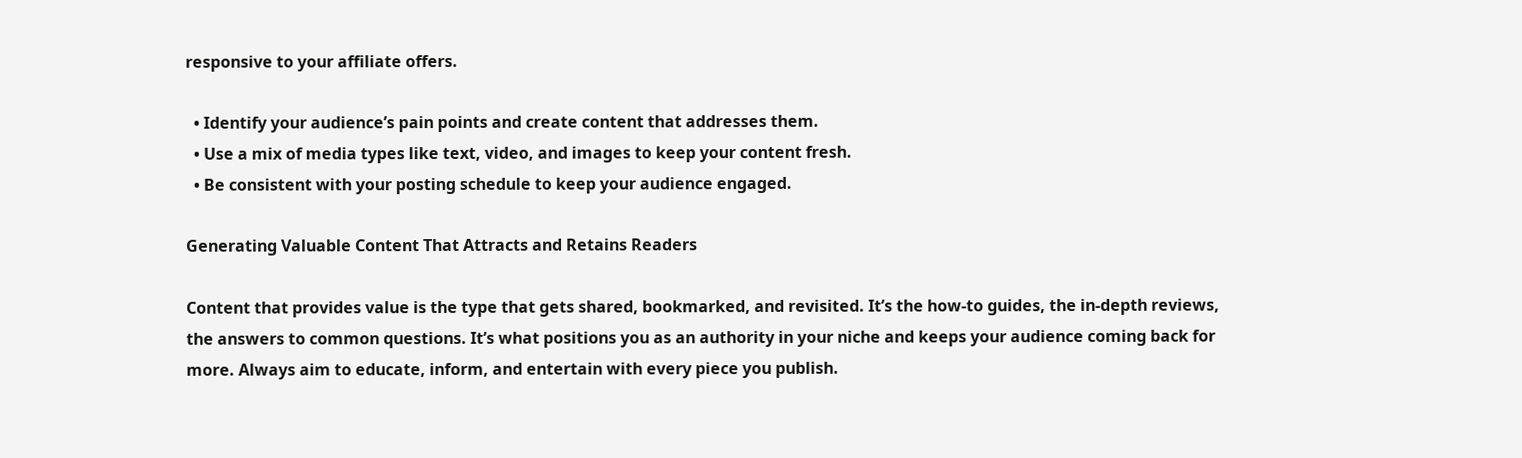responsive to your affiliate offers.

  • Identify your audience’s pain points and create content that addresses them.
  • Use a mix of media types like text, video, and images to keep your content fresh.
  • Be consistent with your posting schedule to keep your audience engaged.

Generating Valuable Content That Attracts and Retains Readers

Content that provides value is the type that gets shared, bookmarked, and revisited. It’s the how-to guides, the in-depth reviews, the answers to common questions. It’s what positions you as an authority in your niche and keeps your audience coming back for more. Always aim to educate, inform, and entertain with every piece you publish.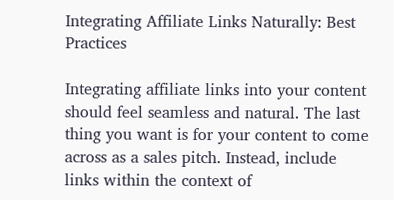Integrating Affiliate Links Naturally: Best Practices

Integrating affiliate links into your content should feel seamless and natural. The last thing you want is for your content to come across as a sales pitch. Instead, include links within the context of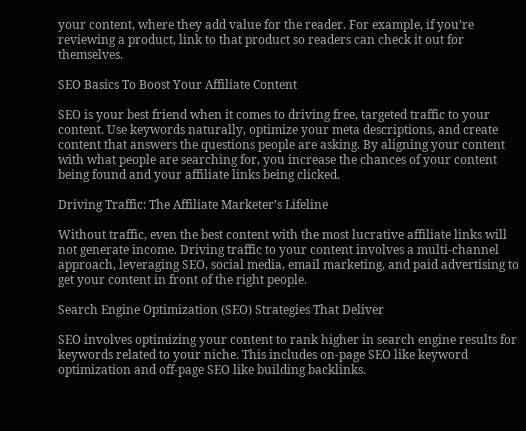your content, where they add value for the reader. For example, if you’re reviewing a product, link to that product so readers can check it out for themselves.

SEO Basics To Boost Your Affiliate Content

SEO is your best friend when it comes to driving free, targeted traffic to your content. Use keywords naturally, optimize your meta descriptions, and create content that answers the questions people are asking. By aligning your content with what people are searching for, you increase the chances of your content being found and your affiliate links being clicked.

Driving Traffic: The Affiliate Marketer’s Lifeline

Without traffic, even the best content with the most lucrative affiliate links will not generate income. Driving traffic to your content involves a multi-channel approach, leveraging SEO, social media, email marketing, and paid advertising to get your content in front of the right people.

Search Engine Optimization (SEO) Strategies That Deliver

SEO involves optimizing your content to rank higher in search engine results for keywords related to your niche. This includes on-page SEO like keyword optimization and off-page SEO like building backlinks.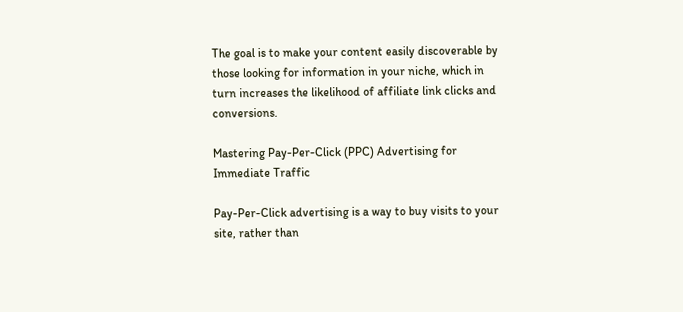The goal is to make your content easily discoverable by those looking for information in your niche, which in turn increases the likelihood of affiliate link clicks and conversions.

Mastering Pay-Per-Click (PPC) Advertising for Immediate Traffic

Pay-Per-Click advertising is a way to buy visits to your site, rather than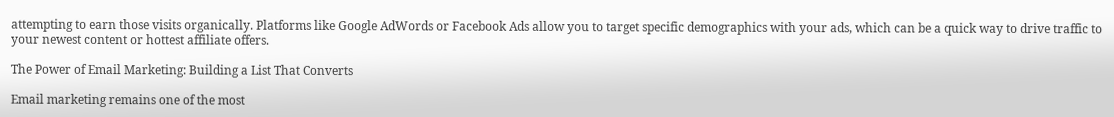attempting to earn those visits organically. Platforms like Google AdWords or Facebook Ads allow you to target specific demographics with your ads, which can be a quick way to drive traffic to your newest content or hottest affiliate offers.

The Power of Email Marketing: Building a List That Converts

Email marketing remains one of the most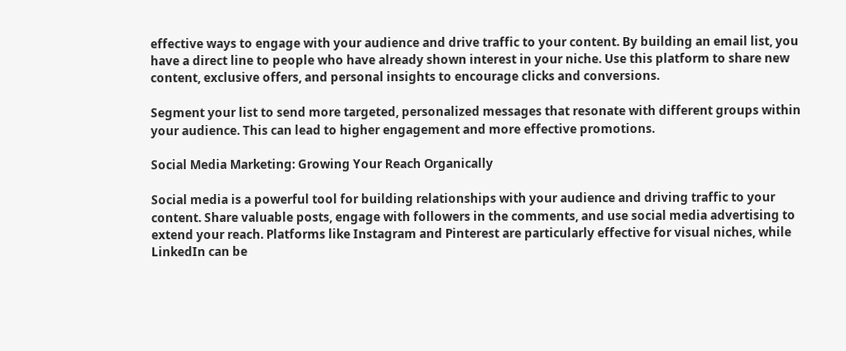effective ways to engage with your audience and drive traffic to your content. By building an email list, you have a direct line to people who have already shown interest in your niche. Use this platform to share new content, exclusive offers, and personal insights to encourage clicks and conversions.

Segment your list to send more targeted, personalized messages that resonate with different groups within your audience. This can lead to higher engagement and more effective promotions.

Social Media Marketing: Growing Your Reach Organically

Social media is a powerful tool for building relationships with your audience and driving traffic to your content. Share valuable posts, engage with followers in the comments, and use social media advertising to extend your reach. Platforms like Instagram and Pinterest are particularly effective for visual niches, while LinkedIn can be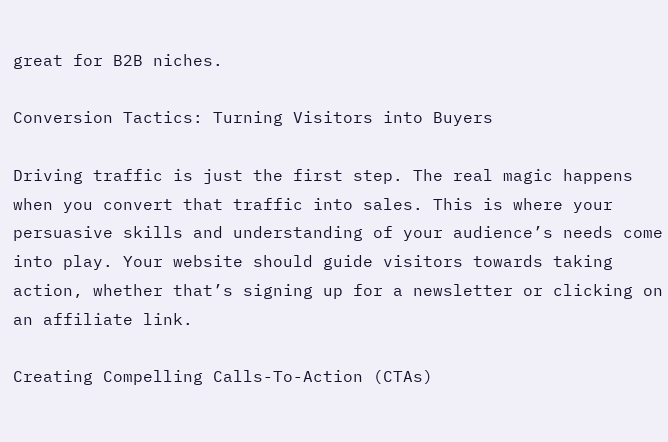great for B2B niches.

Conversion Tactics: Turning Visitors into Buyers

Driving traffic is just the first step. The real magic happens when you convert that traffic into sales. This is where your persuasive skills and understanding of your audience’s needs come into play. Your website should guide visitors towards taking action, whether that’s signing up for a newsletter or clicking on an affiliate link.

Creating Compelling Calls-To-Action (CTAs)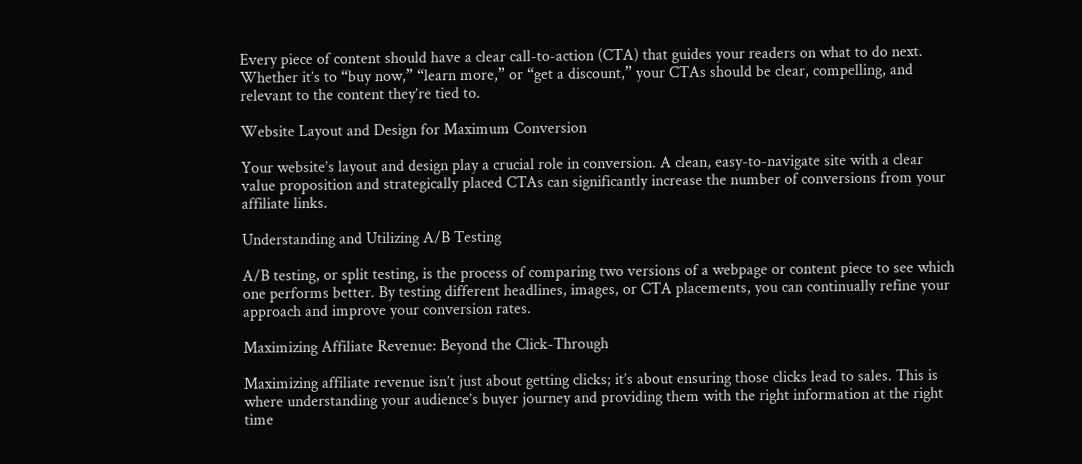Every piece of content should have a clear call-to-action (CTA) that guides your readers on what to do next. Whether it’s to “buy now,” “learn more,” or “get a discount,” your CTAs should be clear, compelling, and relevant to the content they’re tied to.

Website Layout and Design for Maximum Conversion

Your website’s layout and design play a crucial role in conversion. A clean, easy-to-navigate site with a clear value proposition and strategically placed CTAs can significantly increase the number of conversions from your affiliate links.

Understanding and Utilizing A/B Testing

A/B testing, or split testing, is the process of comparing two versions of a webpage or content piece to see which one performs better. By testing different headlines, images, or CTA placements, you can continually refine your approach and improve your conversion rates.

Maximizing Affiliate Revenue: Beyond the Click-Through

Maximizing affiliate revenue isn’t just about getting clicks; it’s about ensuring those clicks lead to sales. This is where understanding your audience’s buyer journey and providing them with the right information at the right time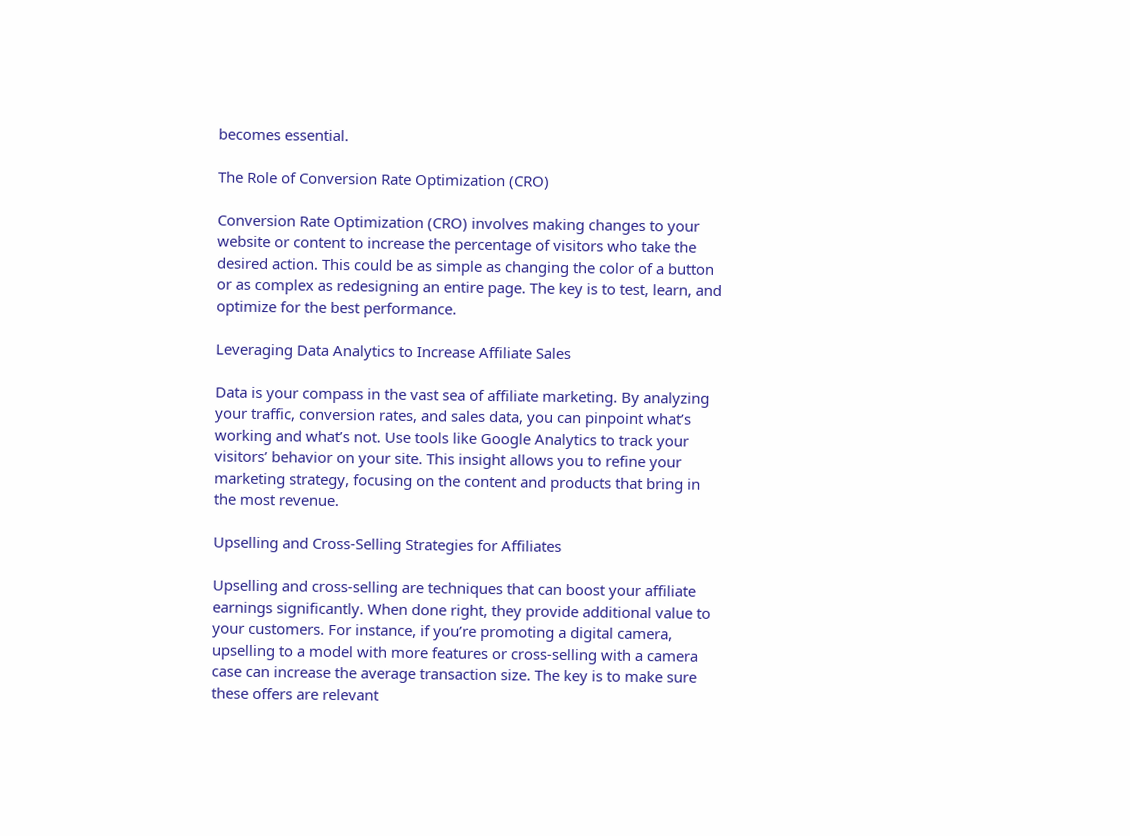becomes essential.

The Role of Conversion Rate Optimization (CRO)

Conversion Rate Optimization (CRO) involves making changes to your website or content to increase the percentage of visitors who take the desired action. This could be as simple as changing the color of a button or as complex as redesigning an entire page. The key is to test, learn, and optimize for the best performance.

Leveraging Data Analytics to Increase Affiliate Sales

Data is your compass in the vast sea of affiliate marketing. By analyzing your traffic, conversion rates, and sales data, you can pinpoint what’s working and what’s not. Use tools like Google Analytics to track your visitors’ behavior on your site. This insight allows you to refine your marketing strategy, focusing on the content and products that bring in the most revenue.

Upselling and Cross-Selling Strategies for Affiliates

Upselling and cross-selling are techniques that can boost your affiliate earnings significantly. When done right, they provide additional value to your customers. For instance, if you’re promoting a digital camera, upselling to a model with more features or cross-selling with a camera case can increase the average transaction size. The key is to make sure these offers are relevant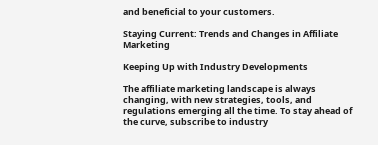and beneficial to your customers.

Staying Current: Trends and Changes in Affiliate Marketing

Keeping Up with Industry Developments

The affiliate marketing landscape is always changing, with new strategies, tools, and regulations emerging all the time. To stay ahead of the curve, subscribe to industry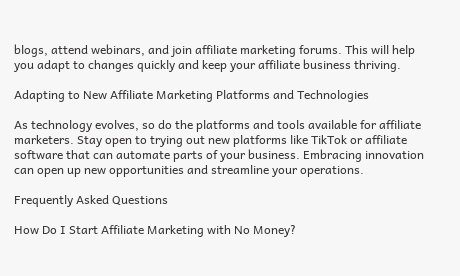blogs, attend webinars, and join affiliate marketing forums. This will help you adapt to changes quickly and keep your affiliate business thriving.

Adapting to New Affiliate Marketing Platforms and Technologies

As technology evolves, so do the platforms and tools available for affiliate marketers. Stay open to trying out new platforms like TikTok or affiliate software that can automate parts of your business. Embracing innovation can open up new opportunities and streamline your operations.

Frequently Asked Questions

How Do I Start Affiliate Marketing with No Money?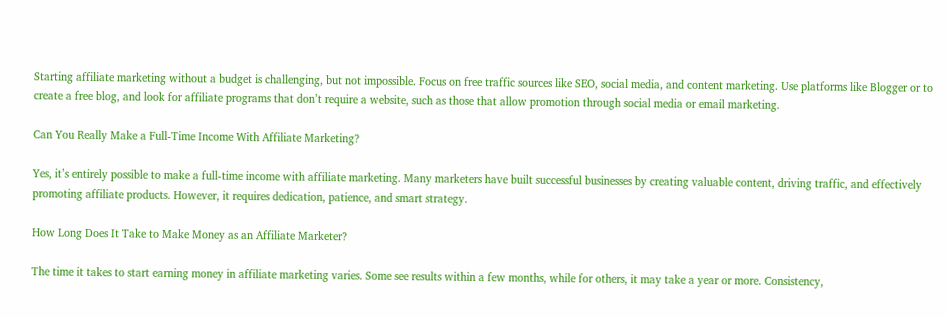Starting affiliate marketing without a budget is challenging, but not impossible. Focus on free traffic sources like SEO, social media, and content marketing. Use platforms like Blogger or to create a free blog, and look for affiliate programs that don’t require a website, such as those that allow promotion through social media or email marketing.

Can You Really Make a Full-Time Income With Affiliate Marketing?

Yes, it’s entirely possible to make a full-time income with affiliate marketing. Many marketers have built successful businesses by creating valuable content, driving traffic, and effectively promoting affiliate products. However, it requires dedication, patience, and smart strategy.

How Long Does It Take to Make Money as an Affiliate Marketer?

The time it takes to start earning money in affiliate marketing varies. Some see results within a few months, while for others, it may take a year or more. Consistency,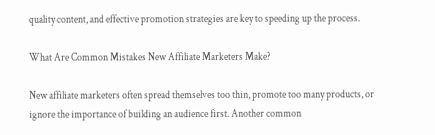quality content, and effective promotion strategies are key to speeding up the process.

What Are Common Mistakes New Affiliate Marketers Make?

New affiliate marketers often spread themselves too thin, promote too many products, or ignore the importance of building an audience first. Another common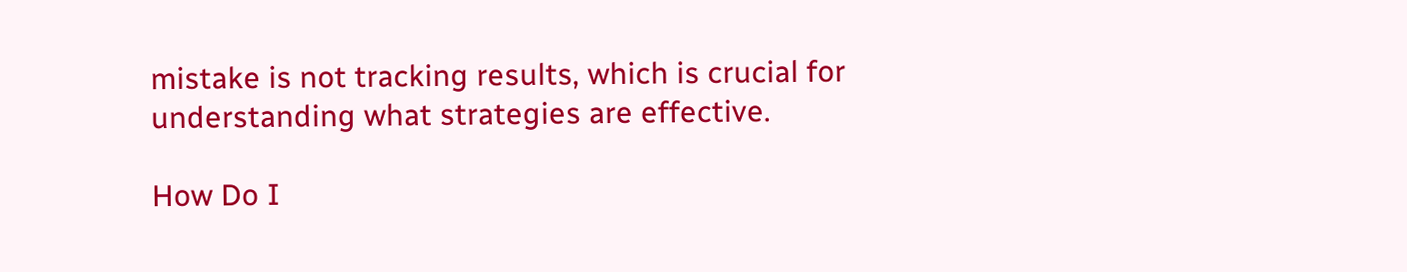mistake is not tracking results, which is crucial for understanding what strategies are effective.

How Do I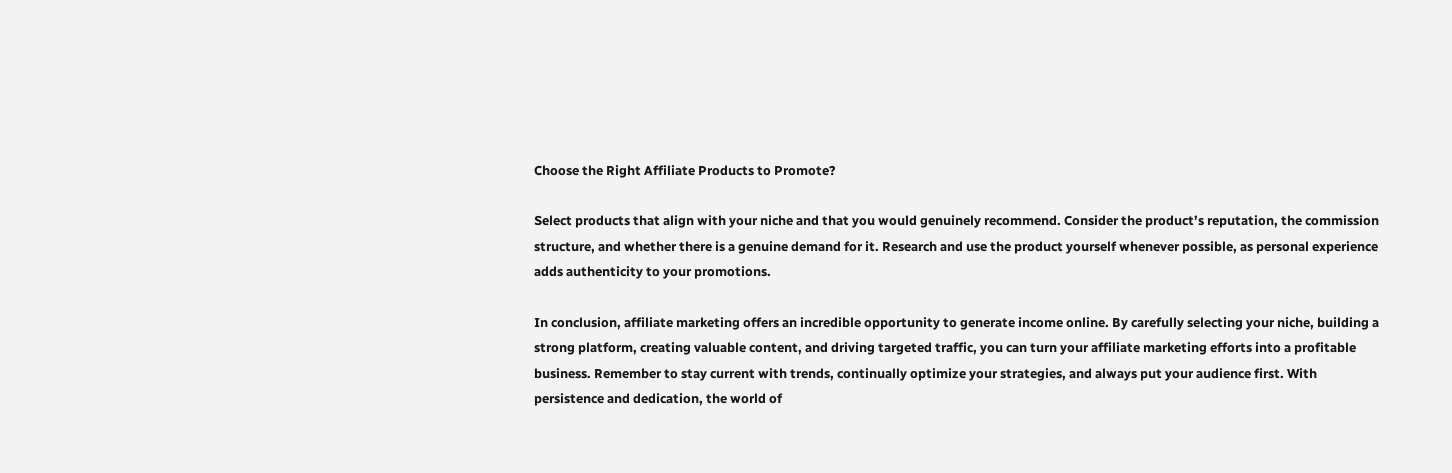Choose the Right Affiliate Products to Promote?

Select products that align with your niche and that you would genuinely recommend. Consider the product’s reputation, the commission structure, and whether there is a genuine demand for it. Research and use the product yourself whenever possible, as personal experience adds authenticity to your promotions.

In conclusion, affiliate marketing offers an incredible opportunity to generate income online. By carefully selecting your niche, building a strong platform, creating valuable content, and driving targeted traffic, you can turn your affiliate marketing efforts into a profitable business. Remember to stay current with trends, continually optimize your strategies, and always put your audience first. With persistence and dedication, the world of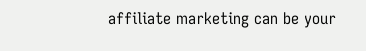affiliate marketing can be your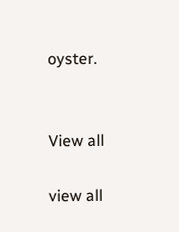oyster.


View all

view all